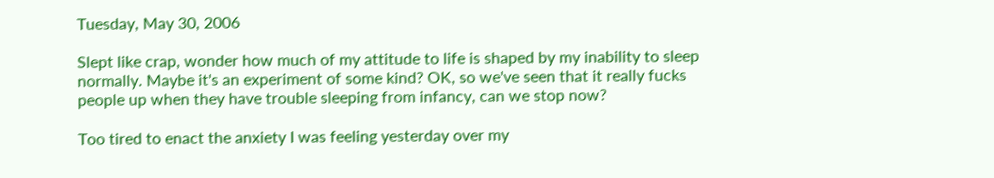Tuesday, May 30, 2006

Slept like crap, wonder how much of my attitude to life is shaped by my inability to sleep normally. Maybe it's an experiment of some kind? OK, so we've seen that it really fucks people up when they have trouble sleeping from infancy, can we stop now?

Too tired to enact the anxiety I was feeling yesterday over my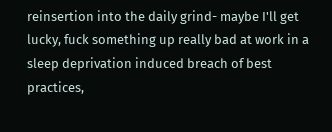reinsertion into the daily grind- maybe I'll get lucky, fuck something up really bad at work in a sleep deprivation induced breach of best practices,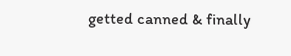getted canned & finally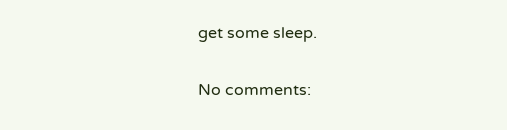get some sleep.

No comments: